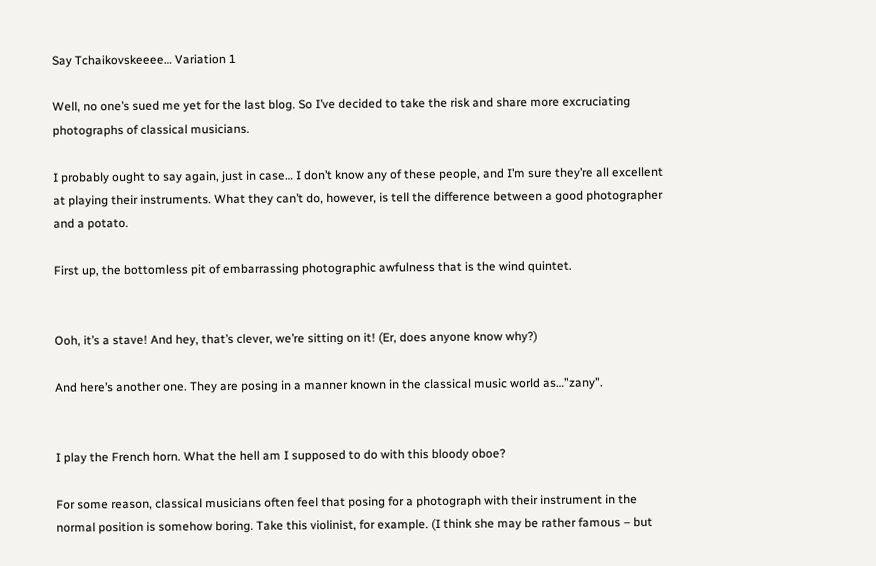Say Tchaikovskeeee… Variation 1

Well, no one’s sued me yet for the last blog. So I’ve decided to take the risk and share more excruciating photographs of classical musicians.

I probably ought to say again, just in case… I don’t know any of these people, and I’m sure they’re all excellent at playing their instruments. What they can’t do, however, is tell the difference between a good photographer and a potato.

First up, the bottomless pit of embarrassing photographic awfulness that is the wind quintet.


Ooh, it’s a stave! And hey, that’s clever, we’re sitting on it! (Er, does anyone know why?)

And here’s another one. They are posing in a manner known in the classical music world as…”zany”.


I play the French horn. What the hell am I supposed to do with this bloody oboe?

For some reason, classical musicians often feel that posing for a photograph with their instrument in the normal position is somehow boring. Take this violinist, for example. (I think she may be rather famous – but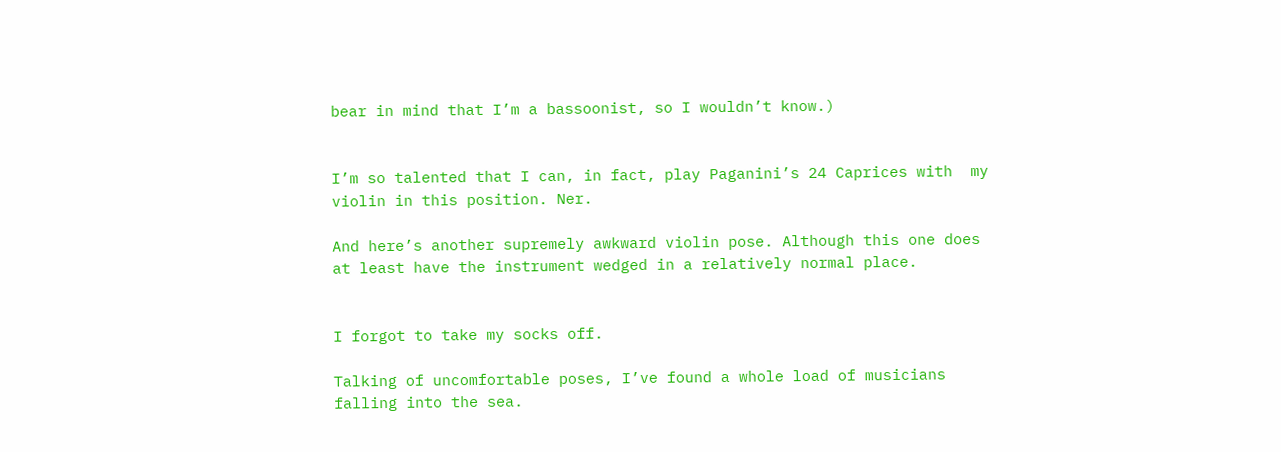bear in mind that I’m a bassoonist, so I wouldn’t know.)


I’m so talented that I can, in fact, play Paganini’s 24 Caprices with  my violin in this position. Ner.

And here’s another supremely awkward violin pose. Although this one does at least have the instrument wedged in a relatively normal place.


I forgot to take my socks off.

Talking of uncomfortable poses, I’ve found a whole load of musicians falling into the sea.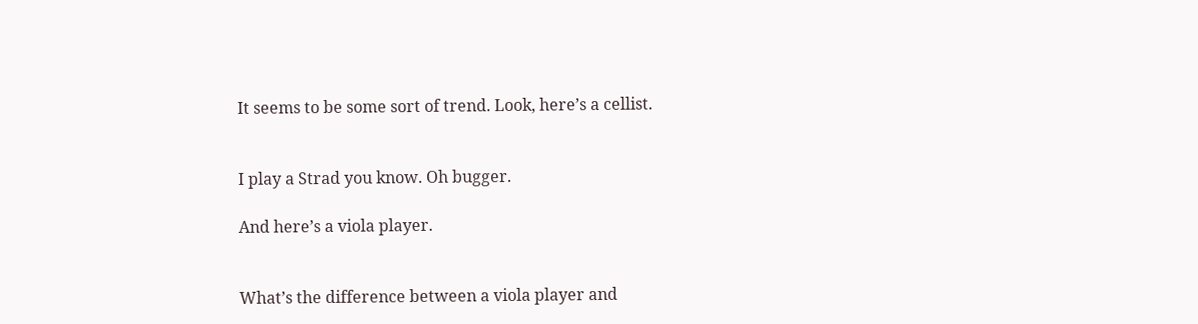It seems to be some sort of trend. Look, here’s a cellist.


I play a Strad you know. Oh bugger.

And here’s a viola player.


What’s the difference between a viola player and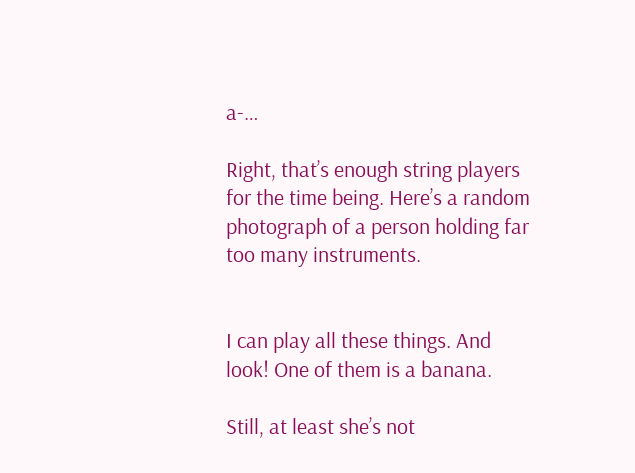a-…

Right, that’s enough string players for the time being. Here’s a random photograph of a person holding far too many instruments.


I can play all these things. And look! One of them is a banana.

Still, at least she’s not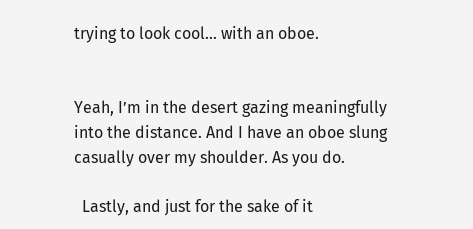trying to look cool… with an oboe.


Yeah, I’m in the desert gazing meaningfully into the distance. And I have an oboe slung casually over my shoulder. As you do.

  Lastly, and just for the sake of it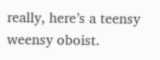really, here’s a teensy weensy oboist.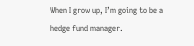When I grow up, I’m going to be a hedge fund manager.